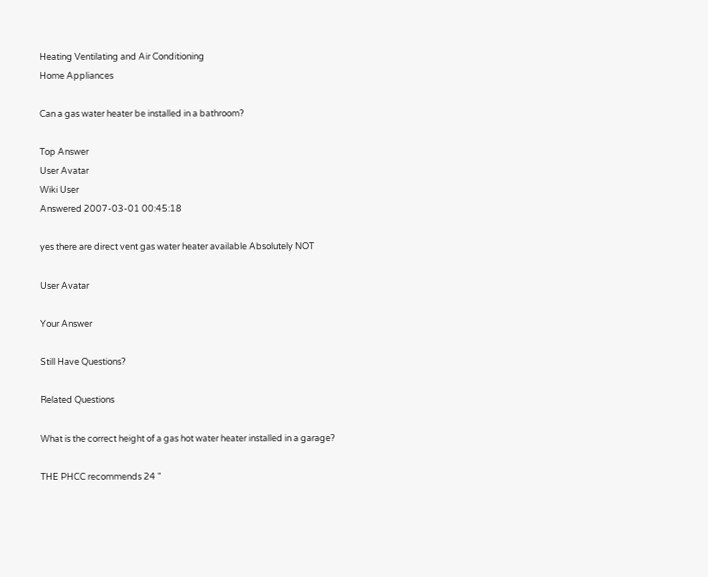Heating Ventilating and Air Conditioning
Home Appliances

Can a gas water heater be installed in a bathroom?

Top Answer
User Avatar
Wiki User
Answered 2007-03-01 00:45:18

yes there are direct vent gas water heater available Absolutely NOT

User Avatar

Your Answer

Still Have Questions?

Related Questions

What is the correct height of a gas hot water heater installed in a garage?

THE PHCC recommends 24 "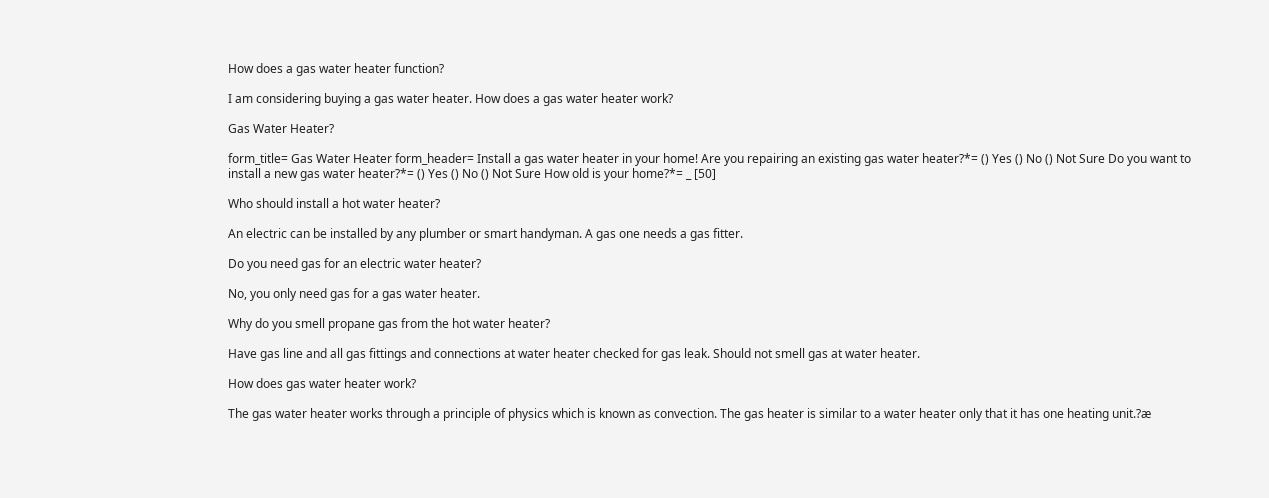How does a gas water heater function?

I am considering buying a gas water heater. How does a gas water heater work?

Gas Water Heater?

form_title= Gas Water Heater form_header= Install a gas water heater in your home! Are you repairing an existing gas water heater?*= () Yes () No () Not Sure Do you want to install a new gas water heater?*= () Yes () No () Not Sure How old is your home?*= _ [50]

Who should install a hot water heater?

An electric can be installed by any plumber or smart handyman. A gas one needs a gas fitter.

Do you need gas for an electric water heater?

No, you only need gas for a gas water heater.

Why do you smell propane gas from the hot water heater?

Have gas line and all gas fittings and connections at water heater checked for gas leak. Should not smell gas at water heater.

How does gas water heater work?

The gas water heater works through a principle of physics which is known as convection. The gas heater is similar to a water heater only that it has one heating unit.?æ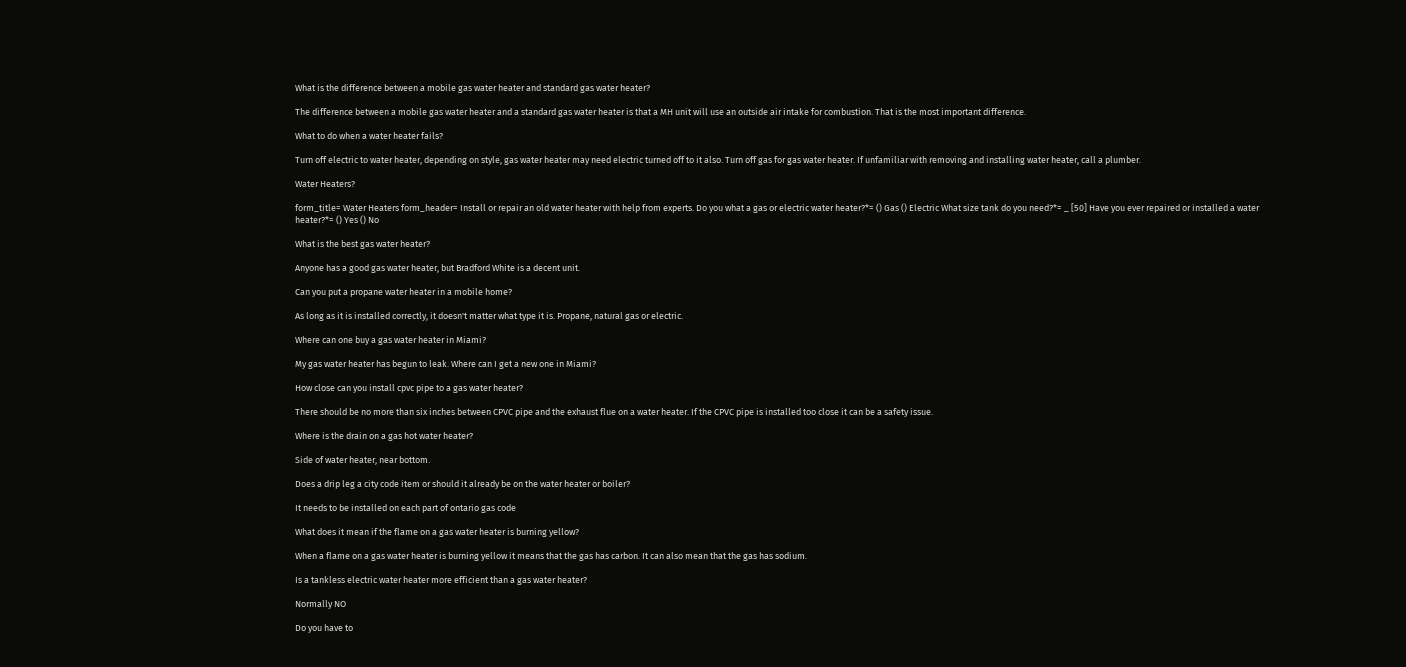What is the difference between a mobile gas water heater and standard gas water heater?

The difference between a mobile gas water heater and a standard gas water heater is that a MH unit will use an outside air intake for combustion. That is the most important difference.

What to do when a water heater fails?

Turn off electric to water heater, depending on style, gas water heater may need electric turned off to it also. Turn off gas for gas water heater. If unfamiliar with removing and installing water heater, call a plumber.

Water Heaters?

form_title= Water Heaters form_header= Install or repair an old water heater with help from experts. Do you what a gas or electric water heater?*= () Gas () Electric What size tank do you need?*= _ [50] Have you ever repaired or installed a water heater?*= () Yes () No

What is the best gas water heater?

Anyone has a good gas water heater, but Bradford White is a decent unit.

Can you put a propane water heater in a mobile home?

As long as it is installed correctly, it doesn't matter what type it is. Propane, natural gas or electric.

Where can one buy a gas water heater in Miami?

My gas water heater has begun to leak. Where can I get a new one in Miami?

How close can you install cpvc pipe to a gas water heater?

There should be no more than six inches between CPVC pipe and the exhaust flue on a water heater. If the CPVC pipe is installed too close it can be a safety issue.

Where is the drain on a gas hot water heater?

Side of water heater, near bottom.

Does a drip leg a city code item or should it already be on the water heater or boiler?

It needs to be installed on each part of ontario gas code

What does it mean if the flame on a gas water heater is burning yellow?

When a flame on a gas water heater is burning yellow it means that the gas has carbon. It can also mean that the gas has sodium.

Is a tankless electric water heater more efficient than a gas water heater?

Normally NO

Do you have to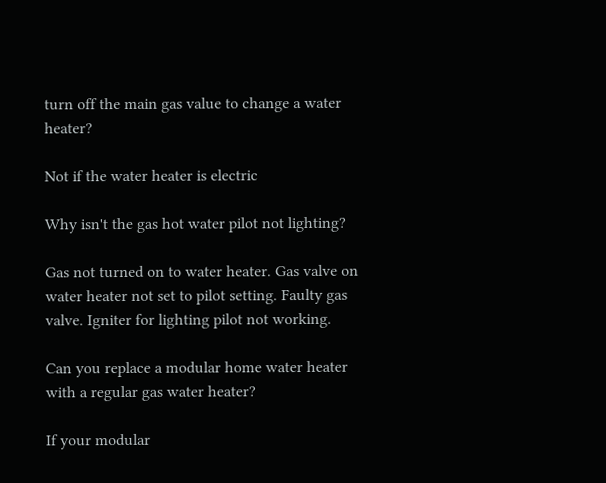turn off the main gas value to change a water heater?

Not if the water heater is electric

Why isn't the gas hot water pilot not lighting?

Gas not turned on to water heater. Gas valve on water heater not set to pilot setting. Faulty gas valve. Igniter for lighting pilot not working.

Can you replace a modular home water heater with a regular gas water heater?

If your modular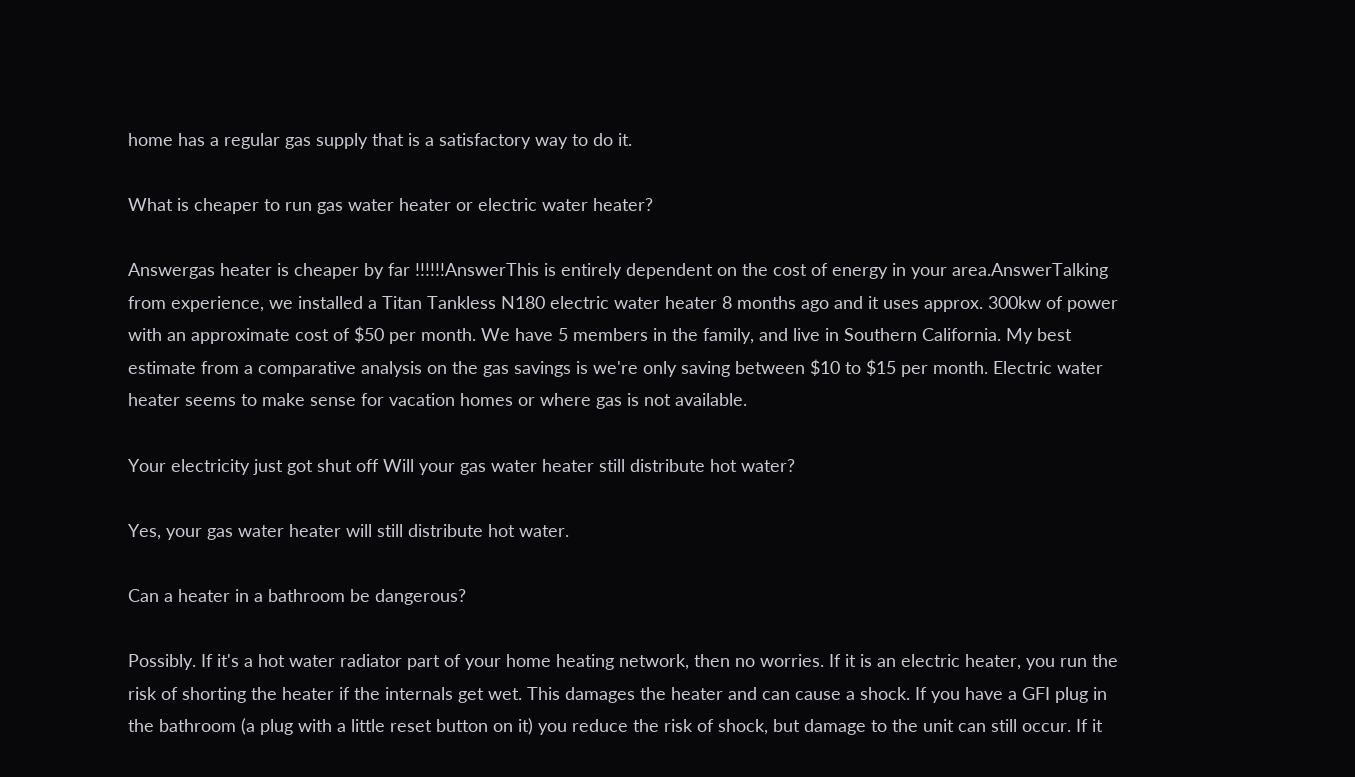home has a regular gas supply that is a satisfactory way to do it.

What is cheaper to run gas water heater or electric water heater?

Answergas heater is cheaper by far !!!!!!AnswerThis is entirely dependent on the cost of energy in your area.AnswerTalking from experience, we installed a Titan Tankless N180 electric water heater 8 months ago and it uses approx. 300kw of power with an approximate cost of $50 per month. We have 5 members in the family, and live in Southern California. My best estimate from a comparative analysis on the gas savings is we're only saving between $10 to $15 per month. Electric water heater seems to make sense for vacation homes or where gas is not available.

Your electricity just got shut off Will your gas water heater still distribute hot water?

Yes, your gas water heater will still distribute hot water.

Can a heater in a bathroom be dangerous?

Possibly. If it's a hot water radiator part of your home heating network, then no worries. If it is an electric heater, you run the risk of shorting the heater if the internals get wet. This damages the heater and can cause a shock. If you have a GFI plug in the bathroom (a plug with a little reset button on it) you reduce the risk of shock, but damage to the unit can still occur. If it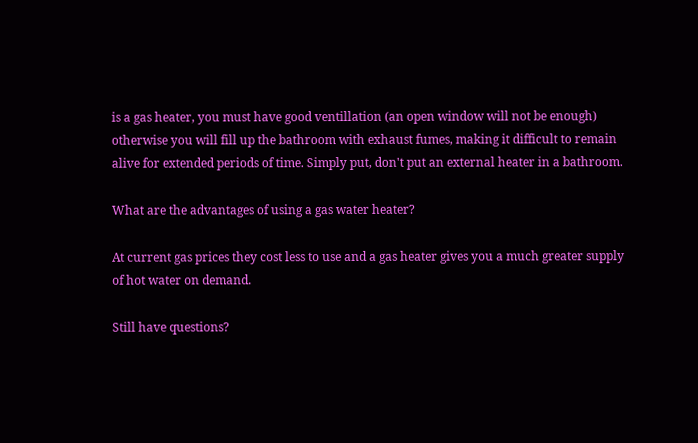is a gas heater, you must have good ventillation (an open window will not be enough) otherwise you will fill up the bathroom with exhaust fumes, making it difficult to remain alive for extended periods of time. Simply put, don't put an external heater in a bathroom.

What are the advantages of using a gas water heater?

At current gas prices they cost less to use and a gas heater gives you a much greater supply of hot water on demand.

Still have questions?